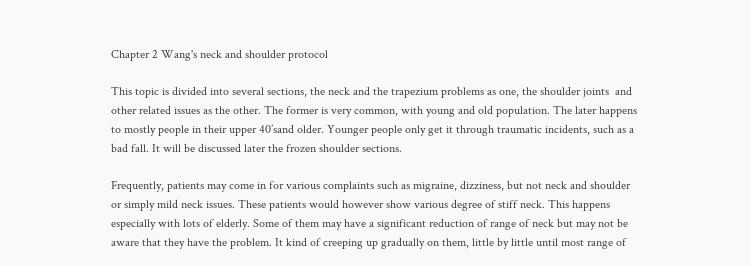Chapter 2 Wang's neck and shoulder protocol

This topic is divided into several sections, the neck and the trapezium problems as one, the shoulder joints  and other related issues as the other. The former is very common, with young and old population. The later happens to mostly people in their upper 40’sand older. Younger people only get it through traumatic incidents, such as a bad fall. It will be discussed later the frozen shoulder sections.

Frequently, patients may come in for various complaints such as migraine, dizziness, but not neck and shoulder or simply mild neck issues. These patients would however show various degree of stiff neck. This happens especially with lots of elderly. Some of them may have a significant reduction of range of neck but may not be aware that they have the problem. It kind of creeping up gradually on them, little by little until most range of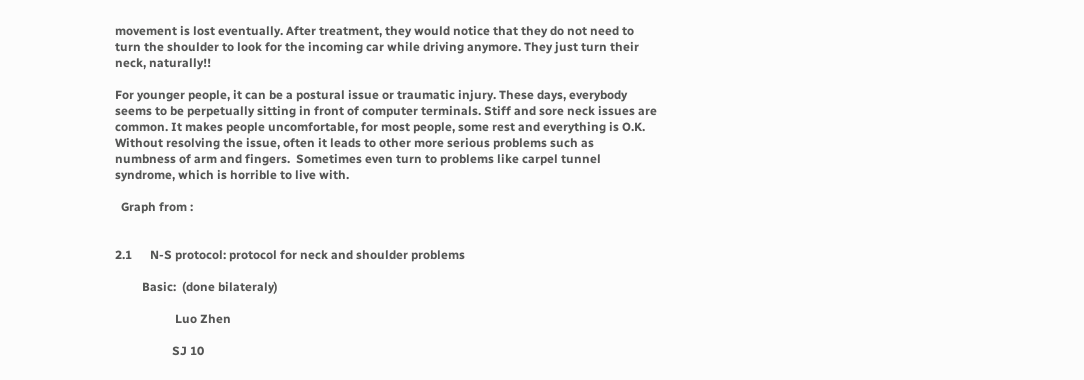movement is lost eventually. After treatment, they would notice that they do not need to turn the shoulder to look for the incoming car while driving anymore. They just turn their neck, naturally!!

For younger people, it can be a postural issue or traumatic injury. These days, everybody seems to be perpetually sitting in front of computer terminals. Stiff and sore neck issues are common. It makes people uncomfortable, for most people, some rest and everything is O.K. Without resolving the issue, often it leads to other more serious problems such as numbness of arm and fingers.  Sometimes even turn to problems like carpel tunnel syndrome, which is horrible to live with.

  Graph from :


2.1      N-S protocol: protocol for neck and shoulder problems

         Basic:  (done bilateraly)

                    Luo Zhen

                   SJ 10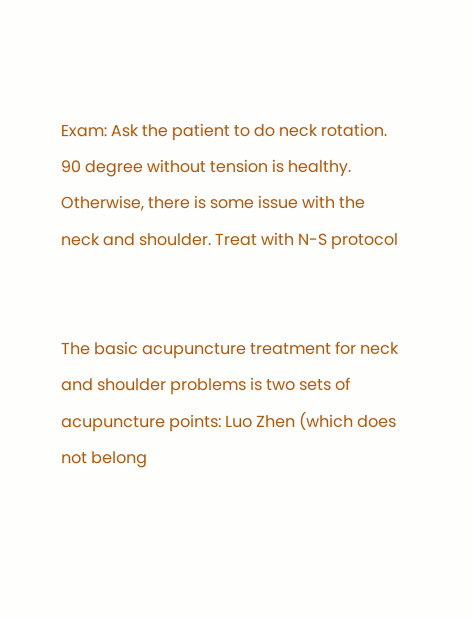Exam: Ask the patient to do neck rotation. 90 degree without tension is healthy. Otherwise, there is some issue with the neck and shoulder. Treat with N-S protocol


The basic acupuncture treatment for neck and shoulder problems is two sets of acupuncture points: Luo Zhen (which does not belong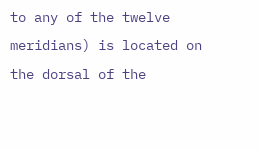to any of the twelve meridians) is located on the dorsal of the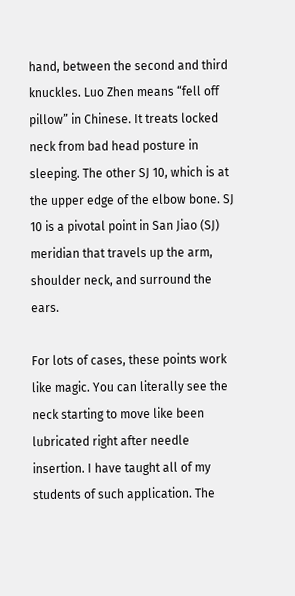hand, between the second and third knuckles. Luo Zhen means “fell off pillow” in Chinese. It treats locked neck from bad head posture in sleeping. The other SJ 10, which is at the upper edge of the elbow bone. SJ 10 is a pivotal point in San Jiao (SJ) meridian that travels up the arm, shoulder neck, and surround the ears.

For lots of cases, these points work like magic. You can literally see the neck starting to move like been lubricated right after needle insertion. I have taught all of my students of such application. The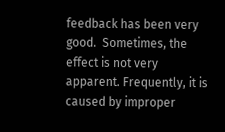feedback has been very good.  Sometimes, the effect is not very apparent. Frequently, it is caused by improper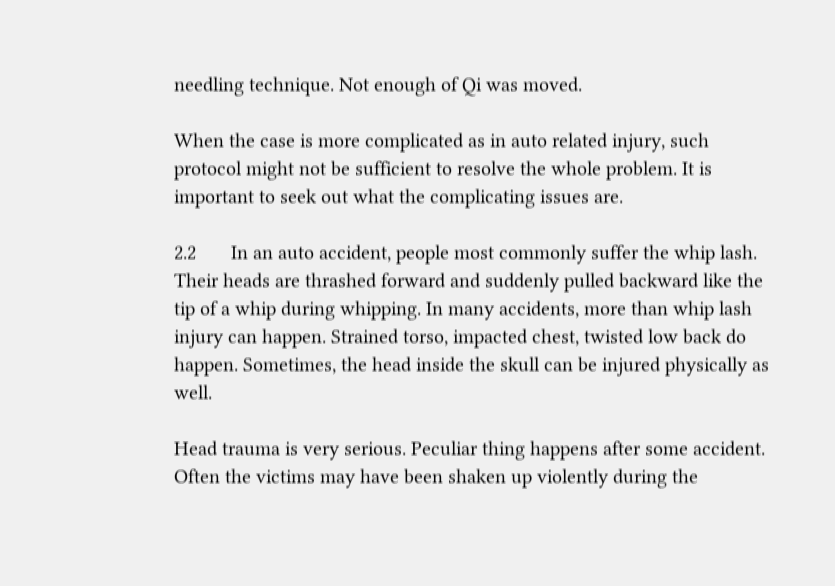needling technique. Not enough of Qi was moved.

When the case is more complicated as in auto related injury, such protocol might not be sufficient to resolve the whole problem. It is important to seek out what the complicating issues are.

2.2       In an auto accident, people most commonly suffer the whip lash. Their heads are thrashed forward and suddenly pulled backward like the tip of a whip during whipping. In many accidents, more than whip lash injury can happen. Strained torso, impacted chest, twisted low back do happen. Sometimes, the head inside the skull can be injured physically as well.

Head trauma is very serious. Peculiar thing happens after some accident.  Often the victims may have been shaken up violently during the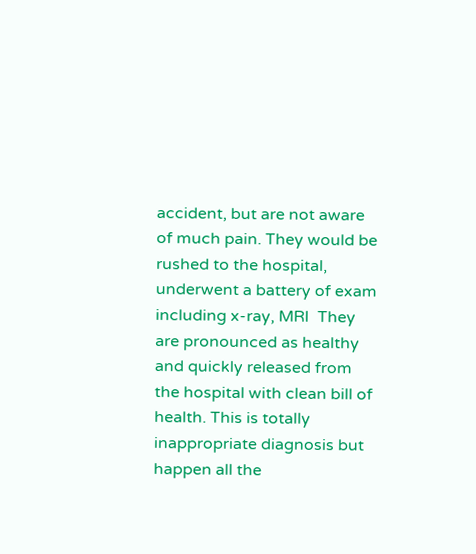accident, but are not aware of much pain. They would be rushed to the hospital, underwent a battery of exam including x-ray, MRI  They are pronounced as healthy and quickly released from the hospital with clean bill of health. This is totally inappropriate diagnosis but happen all the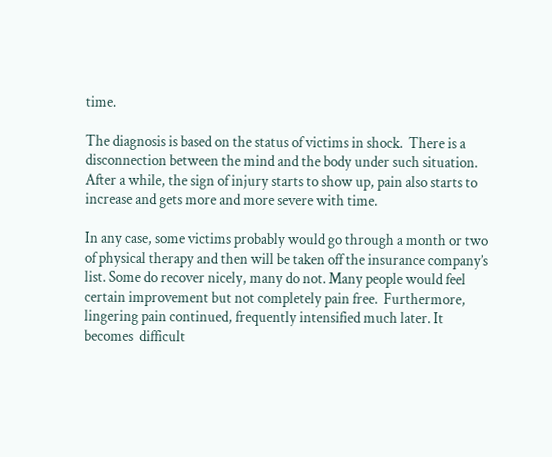time.

The diagnosis is based on the status of victims in shock.  There is a disconnection between the mind and the body under such situation. After a while, the sign of injury starts to show up, pain also starts to increase and gets more and more severe with time.

In any case, some victims probably would go through a month or two of physical therapy and then will be taken off the insurance company’s list. Some do recover nicely, many do not. Many people would feel certain improvement but not completely pain free.  Furthermore, lingering pain continued, frequently intensified much later. It becomes  difficult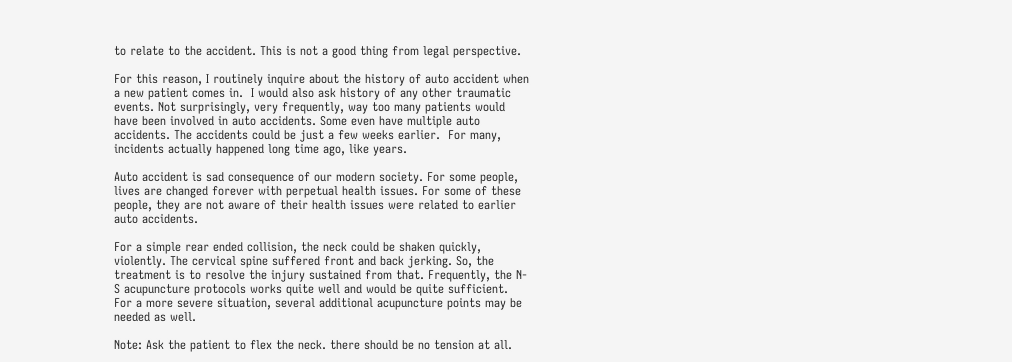to relate to the accident. This is not a good thing from legal perspective.

For this reason, I routinely inquire about the history of auto accident when a new patient comes in.  I would also ask history of any other traumatic events. Not surprisingly, very frequently, way too many patients would have been involved in auto accidents. Some even have multiple auto accidents. The accidents could be just a few weeks earlier.  For many, incidents actually happened long time ago, like years.

Auto accident is sad consequence of our modern society. For some people, lives are changed forever with perpetual health issues. For some of these people, they are not aware of their health issues were related to earlier auto accidents.

For a simple rear ended collision, the neck could be shaken quickly, violently. The cervical spine suffered front and back jerking. So, the treatment is to resolve the injury sustained from that. Frequently, the N-S acupuncture protocols works quite well and would be quite sufficient. For a more severe situation, several additional acupuncture points may be needed as well.

Note: Ask the patient to flex the neck. there should be no tension at all.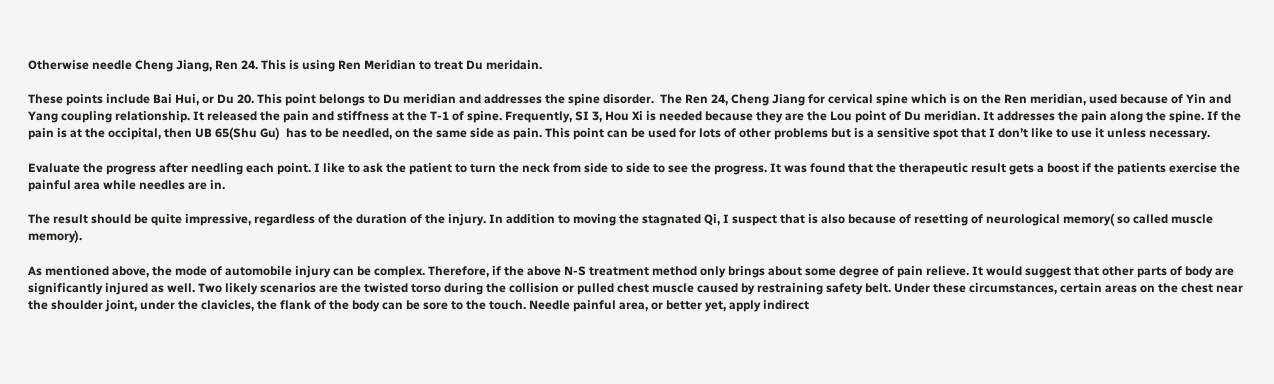Otherwise needle Cheng Jiang, Ren 24. This is using Ren Meridian to treat Du meridain.

These points include Bai Hui, or Du 20. This point belongs to Du meridian and addresses the spine disorder.  The Ren 24, Cheng Jiang for cervical spine which is on the Ren meridian, used because of Yin and Yang coupling relationship. It released the pain and stiffness at the T-1 of spine. Frequently, SI 3, Hou Xi is needed because they are the Lou point of Du meridian. It addresses the pain along the spine. If the pain is at the occipital, then UB 65(Shu Gu)  has to be needled, on the same side as pain. This point can be used for lots of other problems but is a sensitive spot that I don’t like to use it unless necessary.

Evaluate the progress after needling each point. I like to ask the patient to turn the neck from side to side to see the progress. It was found that the therapeutic result gets a boost if the patients exercise the painful area while needles are in.

The result should be quite impressive, regardless of the duration of the injury. In addition to moving the stagnated Qi, I suspect that is also because of resetting of neurological memory( so called muscle memory).

As mentioned above, the mode of automobile injury can be complex. Therefore, if the above N-S treatment method only brings about some degree of pain relieve. It would suggest that other parts of body are significantly injured as well. Two likely scenarios are the twisted torso during the collision or pulled chest muscle caused by restraining safety belt. Under these circumstances, certain areas on the chest near the shoulder joint, under the clavicles, the flank of the body can be sore to the touch. Needle painful area, or better yet, apply indirect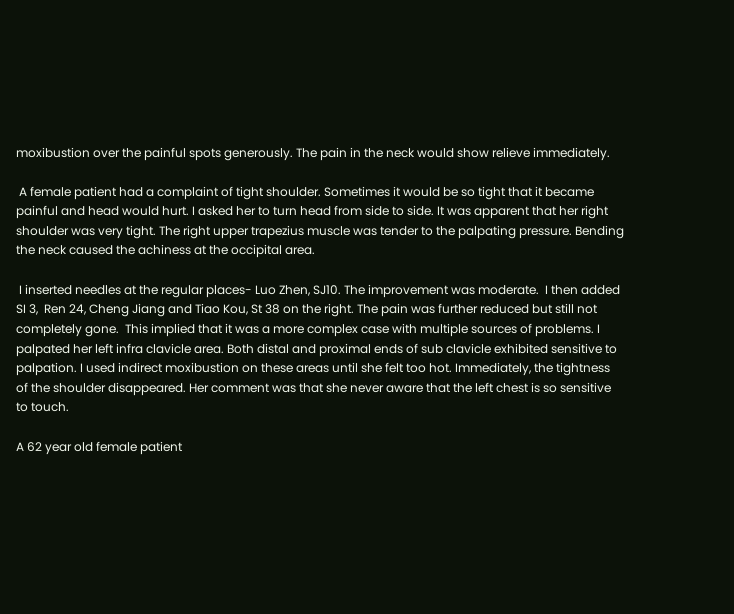moxibustion over the painful spots generously. The pain in the neck would show relieve immediately.

 A female patient had a complaint of tight shoulder. Sometimes it would be so tight that it became painful and head would hurt. I asked her to turn head from side to side. It was apparent that her right shoulder was very tight. The right upper trapezius muscle was tender to the palpating pressure. Bending the neck caused the achiness at the occipital area.

 I inserted needles at the regular places- Luo Zhen, SJ10. The improvement was moderate.  I then added SI 3,  Ren 24, Cheng Jiang and Tiao Kou, St 38 on the right. The pain was further reduced but still not completely gone.  This implied that it was a more complex case with multiple sources of problems. I palpated her left infra clavicle area. Both distal and proximal ends of sub clavicle exhibited sensitive to palpation. I used indirect moxibustion on these areas until she felt too hot. Immediately, the tightness of the shoulder disappeared. Her comment was that she never aware that the left chest is so sensitive to touch.

A 62 year old female patient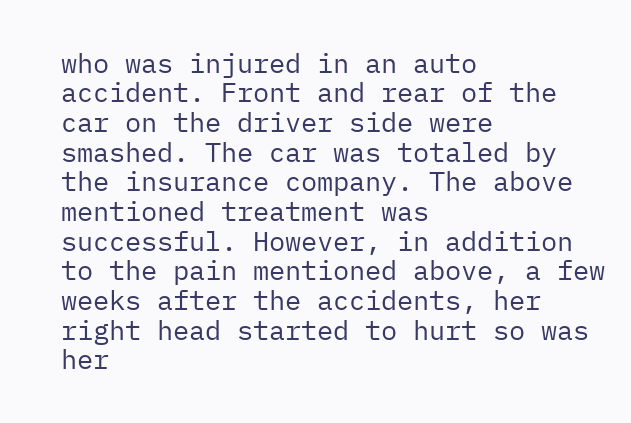who was injured in an auto accident. Front and rear of the car on the driver side were smashed. The car was totaled by the insurance company. The above mentioned treatment was successful. However, in addition to the pain mentioned above, a few weeks after the accidents, her right head started to hurt so was her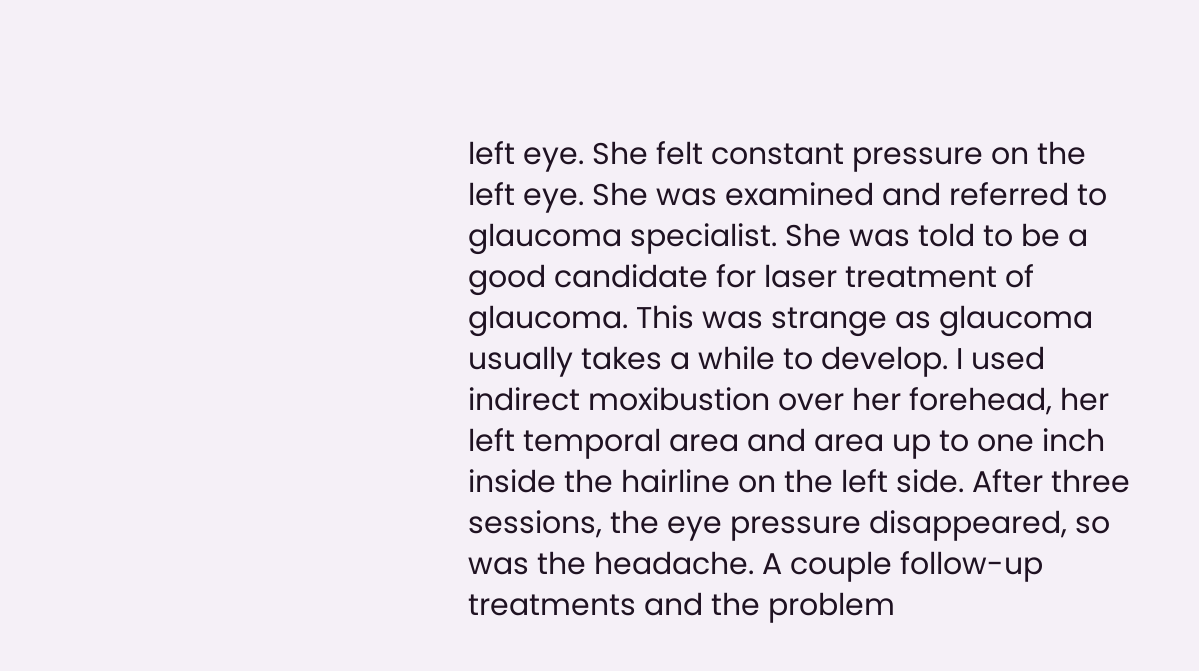left eye. She felt constant pressure on the left eye. She was examined and referred to glaucoma specialist. She was told to be a good candidate for laser treatment of glaucoma. This was strange as glaucoma usually takes a while to develop. I used indirect moxibustion over her forehead, her left temporal area and area up to one inch inside the hairline on the left side. After three sessions, the eye pressure disappeared, so was the headache. A couple follow-up treatments and the problem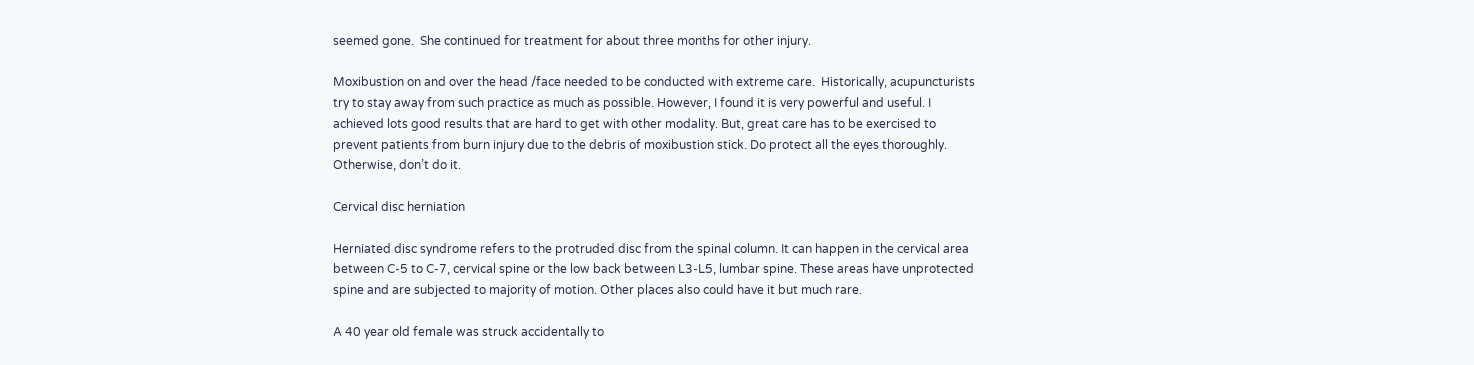seemed gone.  She continued for treatment for about three months for other injury.

Moxibustion on and over the head /face needed to be conducted with extreme care.  Historically, acupuncturists try to stay away from such practice as much as possible. However, I found it is very powerful and useful. I achieved lots good results that are hard to get with other modality. But, great care has to be exercised to prevent patients from burn injury due to the debris of moxibustion stick. Do protect all the eyes thoroughly. Otherwise, don’t do it.

Cervical disc herniation

Herniated disc syndrome refers to the protruded disc from the spinal column. It can happen in the cervical area between C-5 to C-7, cervical spine or the low back between L3-L5, lumbar spine. These areas have unprotected spine and are subjected to majority of motion. Other places also could have it but much rare.

A 40 year old female was struck accidentally to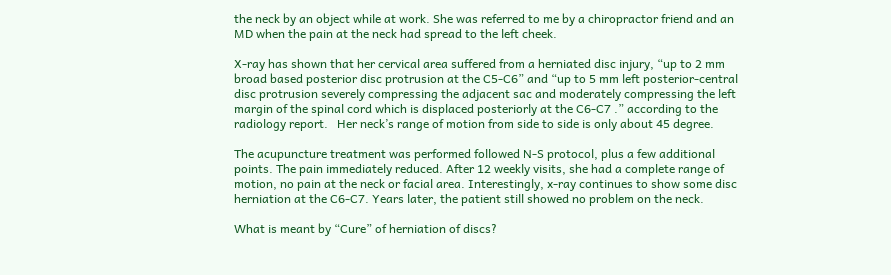the neck by an object while at work. She was referred to me by a chiropractor friend and an MD when the pain at the neck had spread to the left cheek.

X-ray has shown that her cervical area suffered from a herniated disc injury, “up to 2 mm broad based posterior disc protrusion at the C5-C6” and “up to 5 mm left posterior-central disc protrusion severely compressing the adjacent sac and moderately compressing the left margin of the spinal cord which is displaced posteriorly at the C6-C7 .” according to the radiology report.   Her neck’s range of motion from side to side is only about 45 degree.

The acupuncture treatment was performed followed N-S protocol, plus a few additional points. The pain immediately reduced. After 12 weekly visits, she had a complete range of motion, no pain at the neck or facial area. Interestingly, x-ray continues to show some disc herniation at the C6-C7. Years later, the patient still showed no problem on the neck.

What is meant by “Cure” of herniation of discs?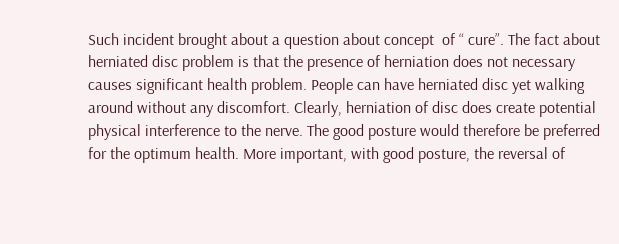Such incident brought about a question about concept  of “ cure”. The fact about herniated disc problem is that the presence of herniation does not necessary causes significant health problem. People can have herniated disc yet walking around without any discomfort. Clearly, herniation of disc does create potential physical interference to the nerve. The good posture would therefore be preferred for the optimum health. More important, with good posture, the reversal of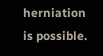herniation is possible.